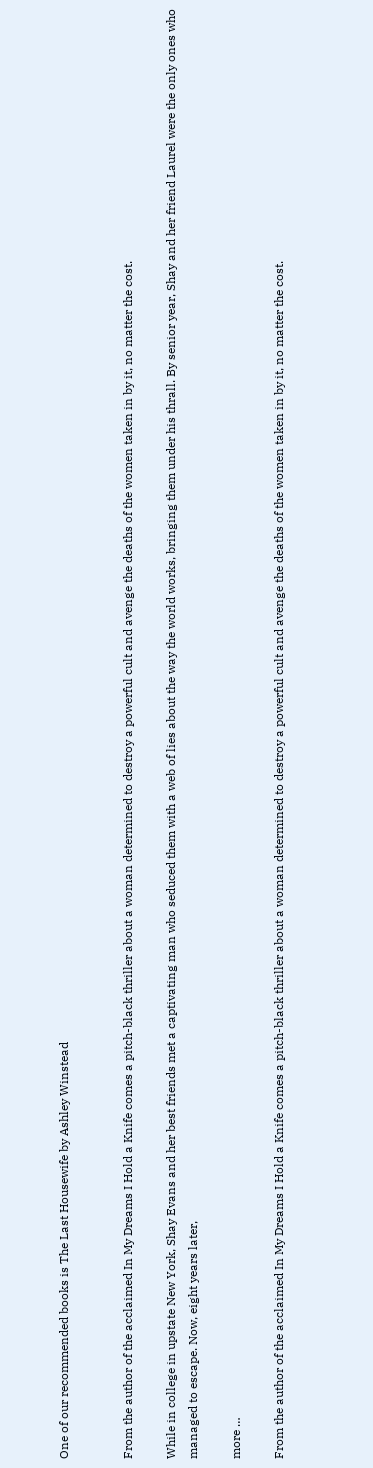One of our recommended books is The Last Housewife by Ashley Winstead


From the author of the acclaimed In My Dreams I Hold a Knife comes a pitch-black thriller about a woman determined to destroy a powerful cult and avenge the deaths of the women taken in by it, no matter the cost.

While in college in upstate New York, Shay Evans and her best friends met a captivating man who seduced them with a web of lies about the way the world works, bringing them under his thrall. By senior year, Shay and her friend Laurel were the only ones who managed to escape. Now, eight years later,

more …

From the author of the acclaimed In My Dreams I Hold a Knife comes a pitch-black thriller about a woman determined to destroy a powerful cult and avenge the deaths of the women taken in by it, no matter the cost.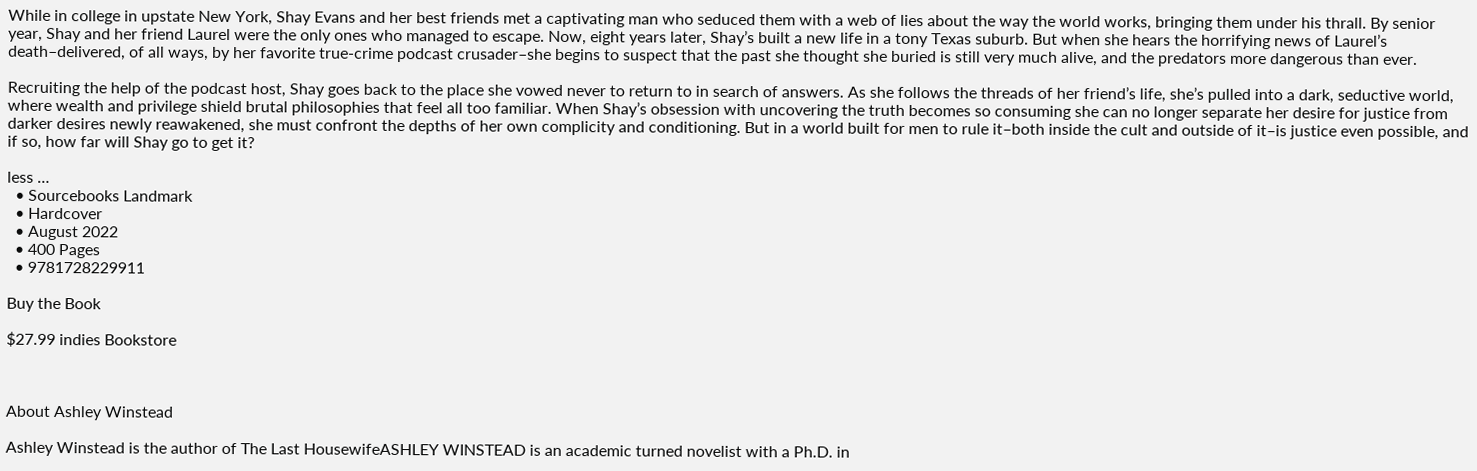While in college in upstate New York, Shay Evans and her best friends met a captivating man who seduced them with a web of lies about the way the world works, bringing them under his thrall. By senior year, Shay and her friend Laurel were the only ones who managed to escape. Now, eight years later, Shay’s built a new life in a tony Texas suburb. But when she hears the horrifying news of Laurel’s death–delivered, of all ways, by her favorite true-crime podcast crusader–she begins to suspect that the past she thought she buried is still very much alive, and the predators more dangerous than ever.

Recruiting the help of the podcast host, Shay goes back to the place she vowed never to return to in search of answers. As she follows the threads of her friend’s life, she’s pulled into a dark, seductive world, where wealth and privilege shield brutal philosophies that feel all too familiar. When Shay’s obsession with uncovering the truth becomes so consuming she can no longer separate her desire for justice from darker desires newly reawakened, she must confront the depths of her own complicity and conditioning. But in a world built for men to rule it–both inside the cult and outside of it–is justice even possible, and if so, how far will Shay go to get it?

less …
  • Sourcebooks Landmark
  • Hardcover
  • August 2022
  • 400 Pages
  • 9781728229911

Buy the Book

$27.99 indies Bookstore



About Ashley Winstead

Ashley Winstead is the author of The Last HousewifeASHLEY WINSTEAD is an academic turned novelist with a Ph.D. in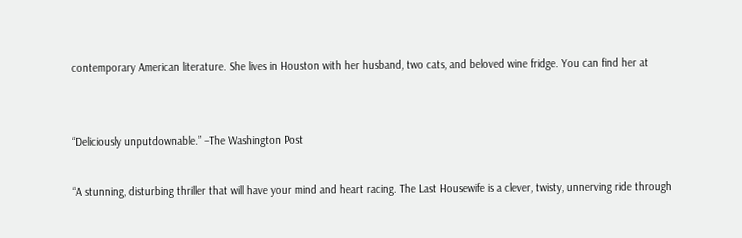contemporary American literature. She lives in Houston with her husband, two cats, and beloved wine fridge. You can find her at


“Deliciously unputdownable.” –The Washington Post

“A stunning, disturbing thriller that will have your mind and heart racing. The Last Housewife is a clever, twisty, unnerving ride through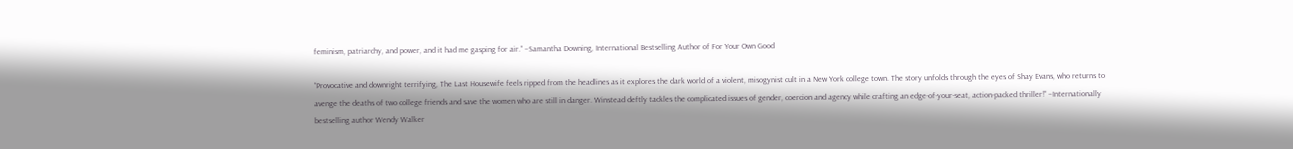feminism, patriarchy, and power, and it had me gasping for air.” –Samantha Downing, International Bestselling Author of For Your Own Good

“Provocative and downright terrifying, The Last Housewife feels ripped from the headlines as it explores the dark world of a violent, misogynist cult in a New York college town. The story unfolds through the eyes of Shay Evans, who returns to avenge the deaths of two college friends and save the women who are still in danger. Winstead deftly tackles the complicated issues of gender, coercion and agency while crafting an edge-of-your-seat, action-packed thriller!” –Internationally bestselling author Wendy Walker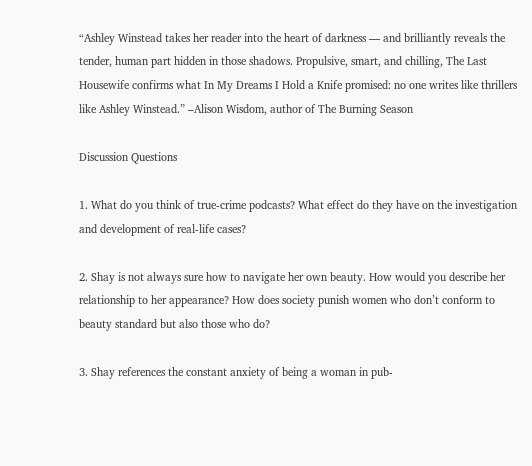“Ashley Winstead takes her reader into the heart of darkness — and brilliantly reveals the tender, human part hidden in those shadows. Propulsive, smart, and chilling, The Last Housewife confirms what In My Dreams I Hold a Knife promised: no one writes like thrillers like Ashley Winstead.” –Alison Wisdom, author of The Burning Season

Discussion Questions

1. What do you think of true-crime podcasts? What effect do they have on the investigation and development of real-life cases?

2. Shay is not always sure how to navigate her own beauty. How would you describe her relationship to her appearance? How does society punish women who don’t conform to beauty standard but also those who do?

3. Shay references the constant anxiety of being a woman in pub-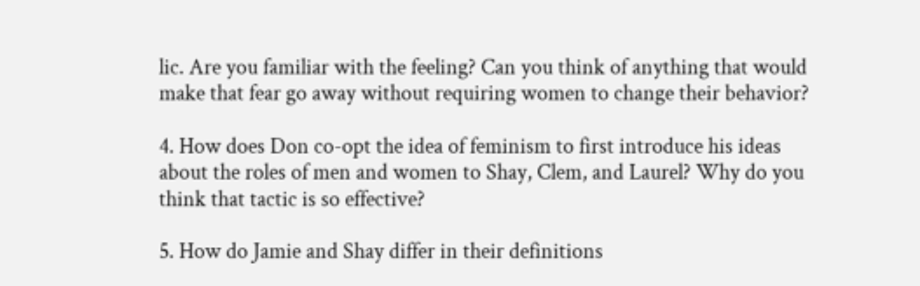lic. Are you familiar with the feeling? Can you think of anything that would make that fear go away without requiring women to change their behavior?

4. How does Don co-opt the idea of feminism to first introduce his ideas about the roles of men and women to Shay, Clem, and Laurel? Why do you think that tactic is so effective?

5. How do Jamie and Shay differ in their definitions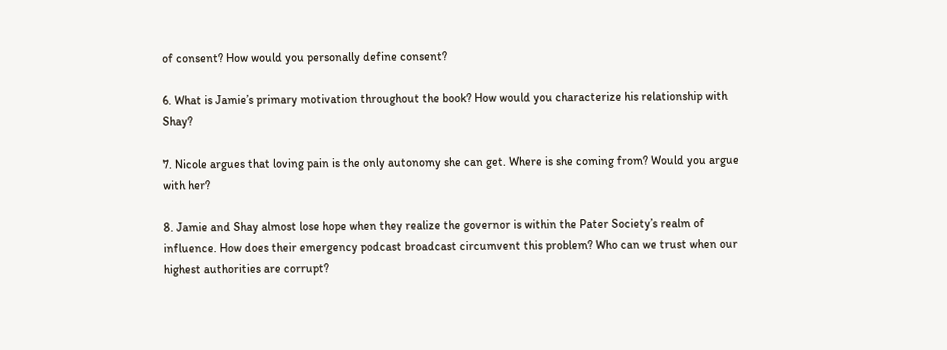of consent? How would you personally define consent?

6. What is Jamie’s primary motivation throughout the book? How would you characterize his relationship with Shay?

7. Nicole argues that loving pain is the only autonomy she can get. Where is she coming from? Would you argue with her?

8. Jamie and Shay almost lose hope when they realize the governor is within the Pater Society’s realm of influence. How does their emergency podcast broadcast circumvent this problem? Who can we trust when our highest authorities are corrupt?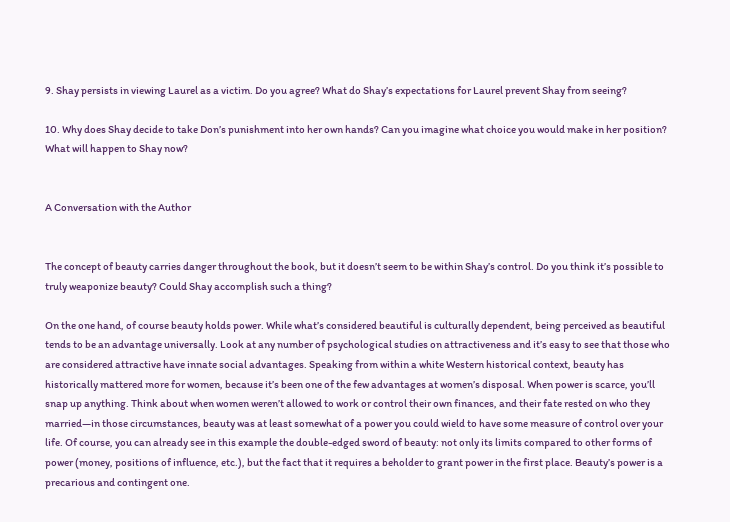9. Shay persists in viewing Laurel as a victim. Do you agree? What do Shay’s expectations for Laurel prevent Shay from seeing?

10. Why does Shay decide to take Don’s punishment into her own hands? Can you imagine what choice you would make in her position? What will happen to Shay now?


A Conversation with the Author


The concept of beauty carries danger throughout the book, but it doesn’t seem to be within Shay’s control. Do you think it’s possible to truly weaponize beauty? Could Shay accomplish such a thing?

On the one hand, of course beauty holds power. While what’s considered beautiful is culturally dependent, being perceived as beautiful tends to be an advantage universally. Look at any number of psychological studies on attractiveness and it’s easy to see that those who are considered attractive have innate social advantages. Speaking from within a white Western historical context, beauty has historically mattered more for women, because it’s been one of the few advantages at women’s disposal. When power is scarce, you’ll snap up anything. Think about when women weren’t allowed to work or control their own finances, and their fate rested on who they married—in those circumstances, beauty was at least somewhat of a power you could wield to have some measure of control over your life. Of course, you can already see in this example the double-edged sword of beauty: not only its limits compared to other forms of power (money, positions of influence, etc.), but the fact that it requires a beholder to grant power in the first place. Beauty’s power is a precarious and contingent one.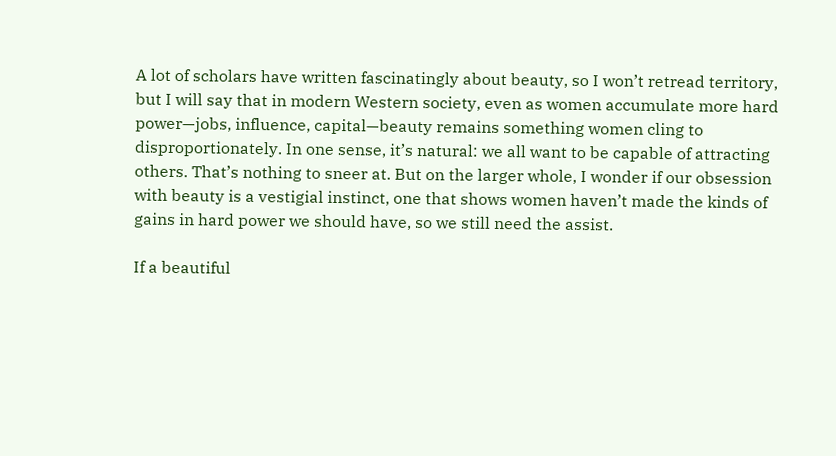A lot of scholars have written fascinatingly about beauty, so I won’t retread territory, but I will say that in modern Western society, even as women accumulate more hard power—jobs, influence, capital—beauty remains something women cling to disproportionately. In one sense, it’s natural: we all want to be capable of attracting others. That’s nothing to sneer at. But on the larger whole, I wonder if our obsession with beauty is a vestigial instinct, one that shows women haven’t made the kinds of gains in hard power we should have, so we still need the assist.

If a beautiful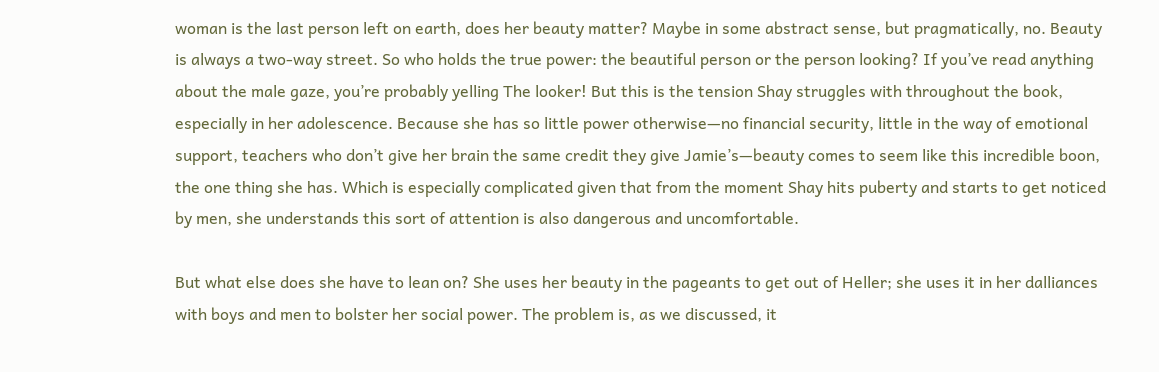woman is the last person left on earth, does her beauty matter? Maybe in some abstract sense, but pragmatically, no. Beauty is always a two-way street. So who holds the true power: the beautiful person or the person looking? If you’ve read anything about the male gaze, you’re probably yelling The looker! But this is the tension Shay struggles with throughout the book, especially in her adolescence. Because she has so little power otherwise—no financial security, little in the way of emotional support, teachers who don’t give her brain the same credit they give Jamie’s—beauty comes to seem like this incredible boon, the one thing she has. Which is especially complicated given that from the moment Shay hits puberty and starts to get noticed by men, she understands this sort of attention is also dangerous and uncomfortable.

But what else does she have to lean on? She uses her beauty in the pageants to get out of Heller; she uses it in her dalliances with boys and men to bolster her social power. The problem is, as we discussed, it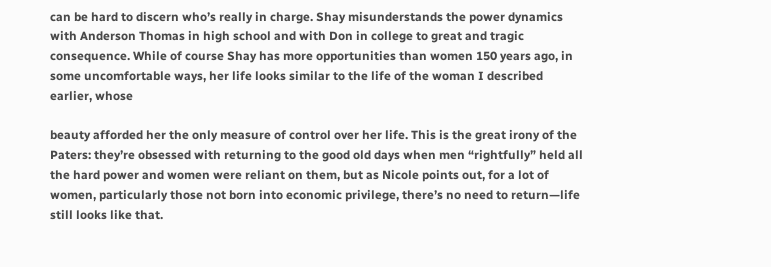can be hard to discern who’s really in charge. Shay misunderstands the power dynamics with Anderson Thomas in high school and with Don in college to great and tragic consequence. While of course Shay has more opportunities than women 150 years ago, in some uncomfortable ways, her life looks similar to the life of the woman I described earlier, whose

beauty afforded her the only measure of control over her life. This is the great irony of the Paters: they’re obsessed with returning to the good old days when men “rightfully” held all the hard power and women were reliant on them, but as Nicole points out, for a lot of women, particularly those not born into economic privilege, there’s no need to return—life still looks like that.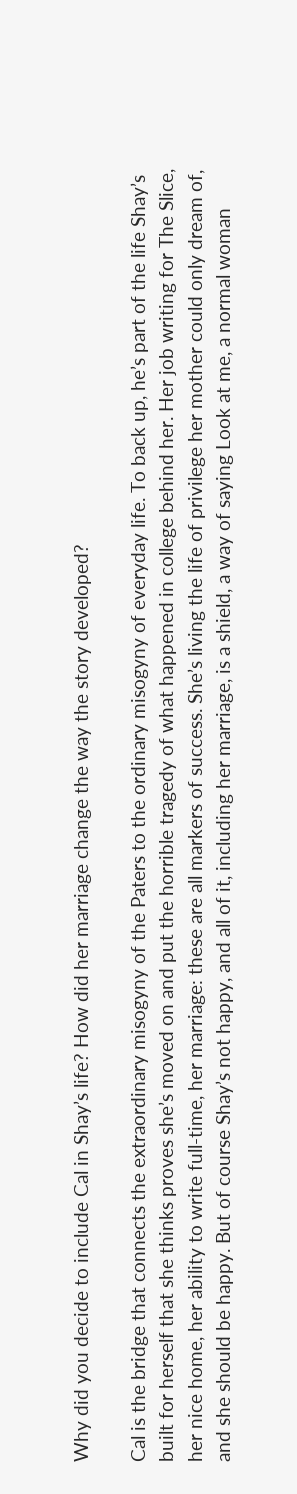Why did you decide to include Cal in Shay’s life? How did her marriage change the way the story developed?

Cal is the bridge that connects the extraordinary misogyny of the Paters to the ordinary misogyny of everyday life. To back up, he’s part of the life Shay’s built for herself that she thinks proves she’s moved on and put the horrible tragedy of what happened in college behind her. Her job writing for The Slice, her nice home, her ability to write full-time, her marriage: these are all markers of success. She’s living the life of privilege her mother could only dream of, and she should be happy. But of course Shay’s not happy, and all of it, including her marriage, is a shield, a way of saying Look at me, a normal woman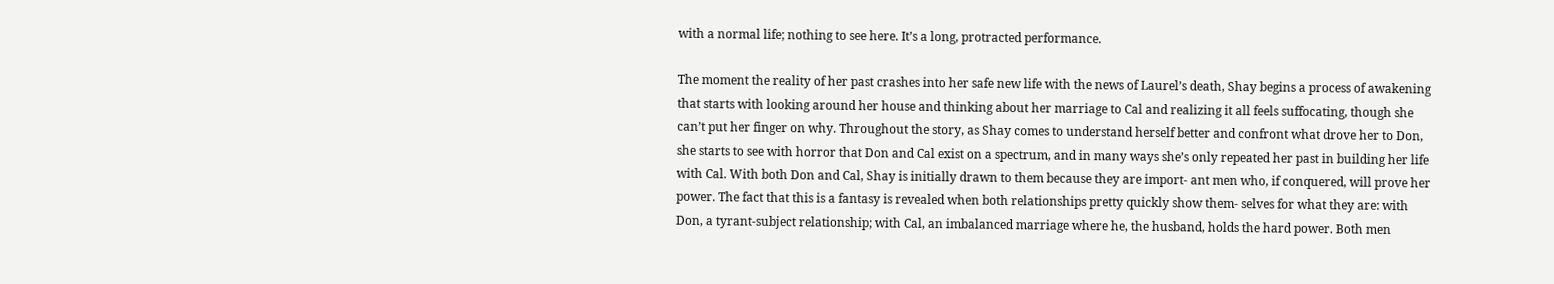with a normal life; nothing to see here. It’s a long, protracted performance.

The moment the reality of her past crashes into her safe new life with the news of Laurel’s death, Shay begins a process of awakening that starts with looking around her house and thinking about her marriage to Cal and realizing it all feels suffocating, though she can’t put her finger on why. Throughout the story, as Shay comes to understand herself better and confront what drove her to Don, she starts to see with horror that Don and Cal exist on a spectrum, and in many ways she’s only repeated her past in building her life with Cal. With both Don and Cal, Shay is initially drawn to them because they are import- ant men who, if conquered, will prove her power. The fact that this is a fantasy is revealed when both relationships pretty quickly show them- selves for what they are: with Don, a tyrant-subject relationship; with Cal, an imbalanced marriage where he, the husband, holds the hard power. Both men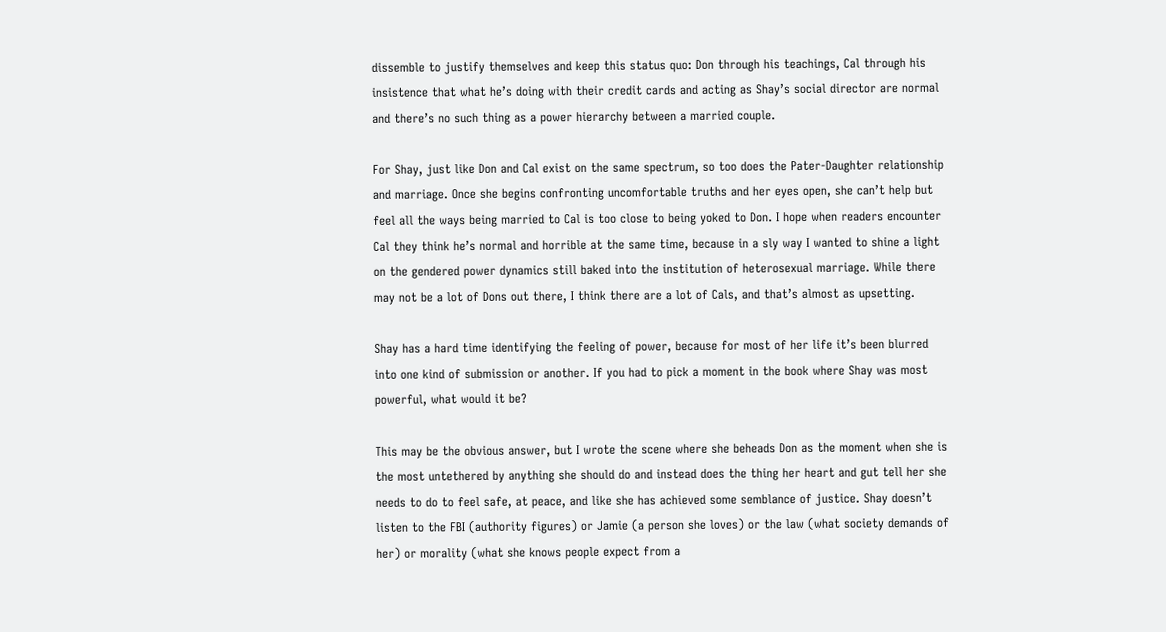dissemble to justify themselves and keep this status quo: Don through his teachings, Cal through his insistence that what he’s doing with their credit cards and acting as Shay’s social director are normal and there’s no such thing as a power hierarchy between a married couple.

For Shay, just like Don and Cal exist on the same spectrum, so too does the Pater-Daughter relationship and marriage. Once she begins confronting uncomfortable truths and her eyes open, she can’t help but feel all the ways being married to Cal is too close to being yoked to Don. I hope when readers encounter Cal they think he’s normal and horrible at the same time, because in a sly way I wanted to shine a light on the gendered power dynamics still baked into the institution of heterosexual marriage. While there may not be a lot of Dons out there, I think there are a lot of Cals, and that’s almost as upsetting.

Shay has a hard time identifying the feeling of power, because for most of her life it’s been blurred into one kind of submission or another. If you had to pick a moment in the book where Shay was most powerful, what would it be?

This may be the obvious answer, but I wrote the scene where she beheads Don as the moment when she is the most untethered by anything she should do and instead does the thing her heart and gut tell her she needs to do to feel safe, at peace, and like she has achieved some semblance of justice. Shay doesn’t listen to the FBI (authority figures) or Jamie (a person she loves) or the law (what society demands of her) or morality (what she knows people expect from a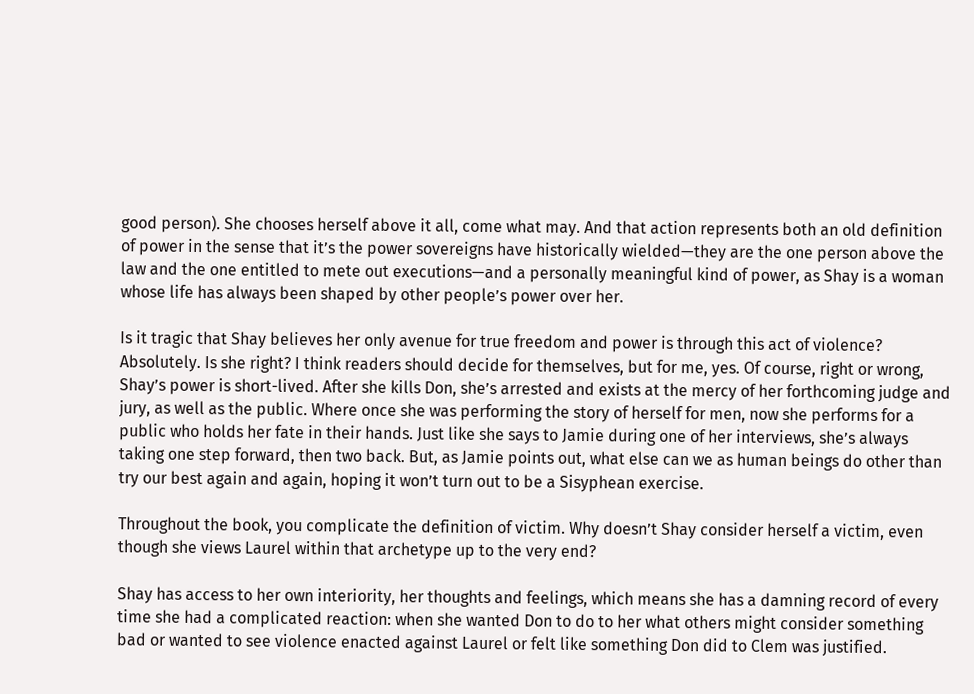good person). She chooses herself above it all, come what may. And that action represents both an old definition of power in the sense that it’s the power sovereigns have historically wielded—they are the one person above the law and the one entitled to mete out executions—and a personally meaningful kind of power, as Shay is a woman whose life has always been shaped by other people’s power over her.

Is it tragic that Shay believes her only avenue for true freedom and power is through this act of violence? Absolutely. Is she right? I think readers should decide for themselves, but for me, yes. Of course, right or wrong, Shay’s power is short-lived. After she kills Don, she’s arrested and exists at the mercy of her forthcoming judge and jury, as well as the public. Where once she was performing the story of herself for men, now she performs for a public who holds her fate in their hands. Just like she says to Jamie during one of her interviews, she’s always taking one step forward, then two back. But, as Jamie points out, what else can we as human beings do other than try our best again and again, hoping it won’t turn out to be a Sisyphean exercise.

Throughout the book, you complicate the definition of victim. Why doesn’t Shay consider herself a victim, even though she views Laurel within that archetype up to the very end?

Shay has access to her own interiority, her thoughts and feelings, which means she has a damning record of every time she had a complicated reaction: when she wanted Don to do to her what others might consider something bad or wanted to see violence enacted against Laurel or felt like something Don did to Clem was justified.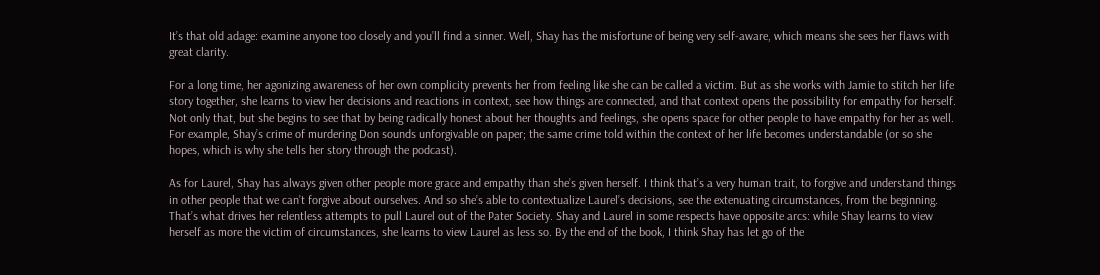It’s that old adage: examine anyone too closely and you’ll find a sinner. Well, Shay has the misfortune of being very self-aware, which means she sees her flaws with great clarity.

For a long time, her agonizing awareness of her own complicity prevents her from feeling like she can be called a victim. But as she works with Jamie to stitch her life story together, she learns to view her decisions and reactions in context, see how things are connected, and that context opens the possibility for empathy for herself. Not only that, but she begins to see that by being radically honest about her thoughts and feelings, she opens space for other people to have empathy for her as well. For example, Shay’s crime of murdering Don sounds unforgivable on paper; the same crime told within the context of her life becomes understandable (or so she hopes, which is why she tells her story through the podcast).

As for Laurel, Shay has always given other people more grace and empathy than she’s given herself. I think that’s a very human trait, to forgive and understand things in other people that we can’t forgive about ourselves. And so she’s able to contextualize Laurel’s decisions, see the extenuating circumstances, from the beginning. That’s what drives her relentless attempts to pull Laurel out of the Pater Society. Shay and Laurel in some respects have opposite arcs: while Shay learns to view herself as more the victim of circumstances, she learns to view Laurel as less so. By the end of the book, I think Shay has let go of the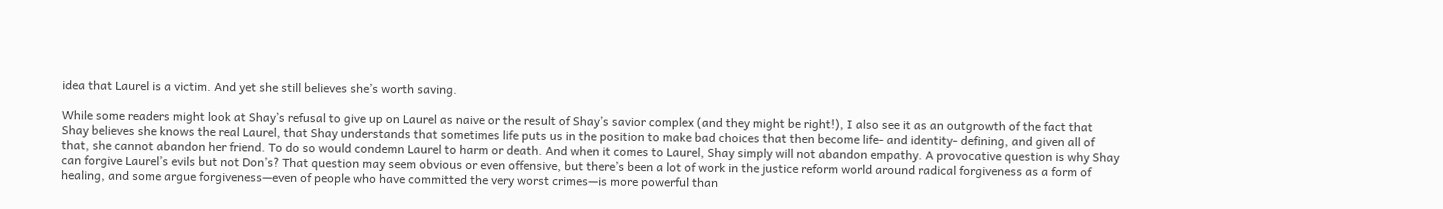idea that Laurel is a victim. And yet she still believes she’s worth saving.

While some readers might look at Shay’s refusal to give up on Laurel as naive or the result of Shay’s savior complex (and they might be right!), I also see it as an outgrowth of the fact that Shay believes she knows the real Laurel, that Shay understands that sometimes life puts us in the position to make bad choices that then become life- and identity- defining, and given all of that, she cannot abandon her friend. To do so would condemn Laurel to harm or death. And when it comes to Laurel, Shay simply will not abandon empathy. A provocative question is why Shay can forgive Laurel’s evils but not Don’s? That question may seem obvious or even offensive, but there’s been a lot of work in the justice reform world around radical forgiveness as a form of healing, and some argue forgiveness—even of people who have committed the very worst crimes—is more powerful than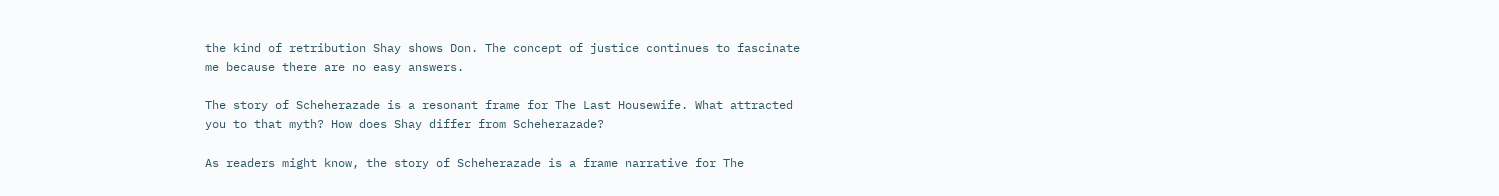the kind of retribution Shay shows Don. The concept of justice continues to fascinate me because there are no easy answers.

The story of Scheherazade is a resonant frame for The Last Housewife. What attracted you to that myth? How does Shay differ from Scheherazade?

As readers might know, the story of Scheherazade is a frame narrative for The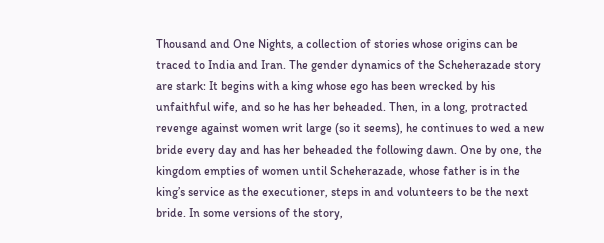Thousand and One Nights, a collection of stories whose origins can be traced to India and Iran. The gender dynamics of the Scheherazade story are stark: It begins with a king whose ego has been wrecked by his unfaithful wife, and so he has her beheaded. Then, in a long, protracted revenge against women writ large (so it seems), he continues to wed a new bride every day and has her beheaded the following dawn. One by one, the kingdom empties of women until Scheherazade, whose father is in the king’s service as the executioner, steps in and volunteers to be the next bride. In some versions of the story,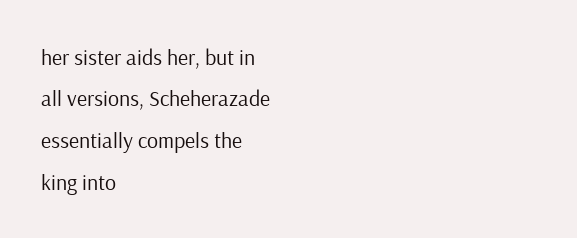her sister aids her, but in all versions, Scheherazade essentially compels the king into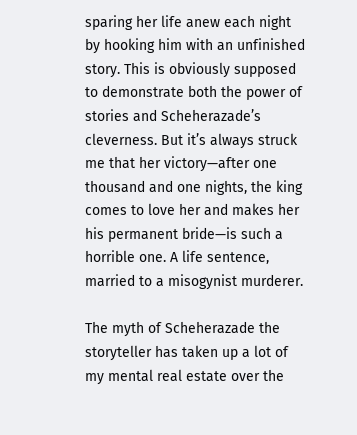sparing her life anew each night by hooking him with an unfinished story. This is obviously supposed to demonstrate both the power of stories and Scheherazade’s cleverness. But it’s always struck me that her victory—after one thousand and one nights, the king comes to love her and makes her his permanent bride—is such a horrible one. A life sentence, married to a misogynist murderer.

The myth of Scheherazade the storyteller has taken up a lot of my mental real estate over the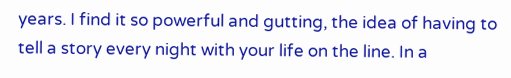years. I find it so powerful and gutting, the idea of having to tell a story every night with your life on the line. In a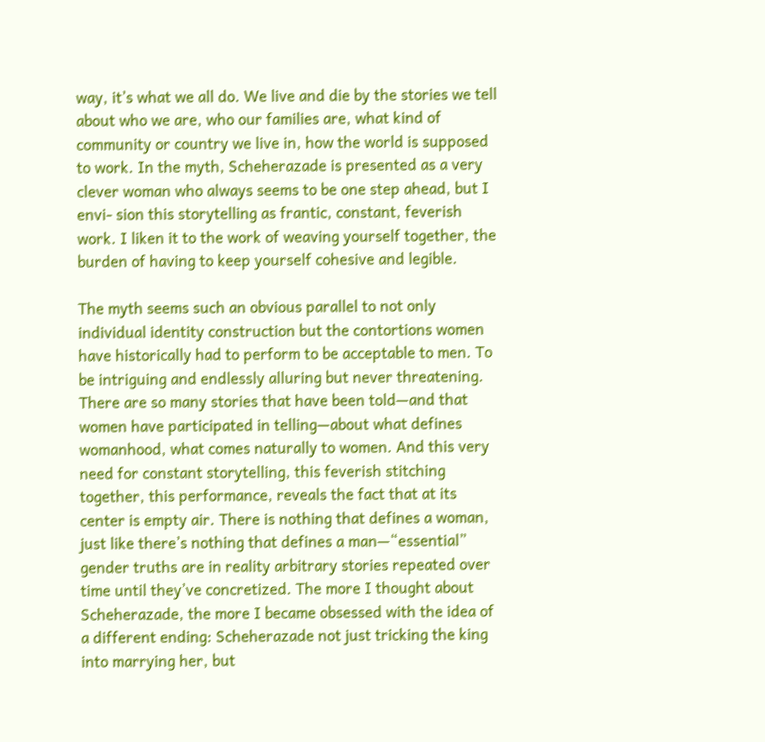way, it’s what we all do. We live and die by the stories we tell about who we are, who our families are, what kind of community or country we live in, how the world is supposed to work. In the myth, Scheherazade is presented as a very clever woman who always seems to be one step ahead, but I envi- sion this storytelling as frantic, constant, feverish work. I liken it to the work of weaving yourself together, the burden of having to keep yourself cohesive and legible.

The myth seems such an obvious parallel to not only individual identity construction but the contortions women have historically had to perform to be acceptable to men. To be intriguing and endlessly alluring but never threatening. There are so many stories that have been told—and that women have participated in telling—about what defines womanhood, what comes naturally to women. And this very need for constant storytelling, this feverish stitching together, this performance, reveals the fact that at its center is empty air. There is nothing that defines a woman, just like there’s nothing that defines a man—“essential” gender truths are in reality arbitrary stories repeated over time until they’ve concretized. The more I thought about Scheherazade, the more I became obsessed with the idea of a different ending: Scheherazade not just tricking the king into marrying her, but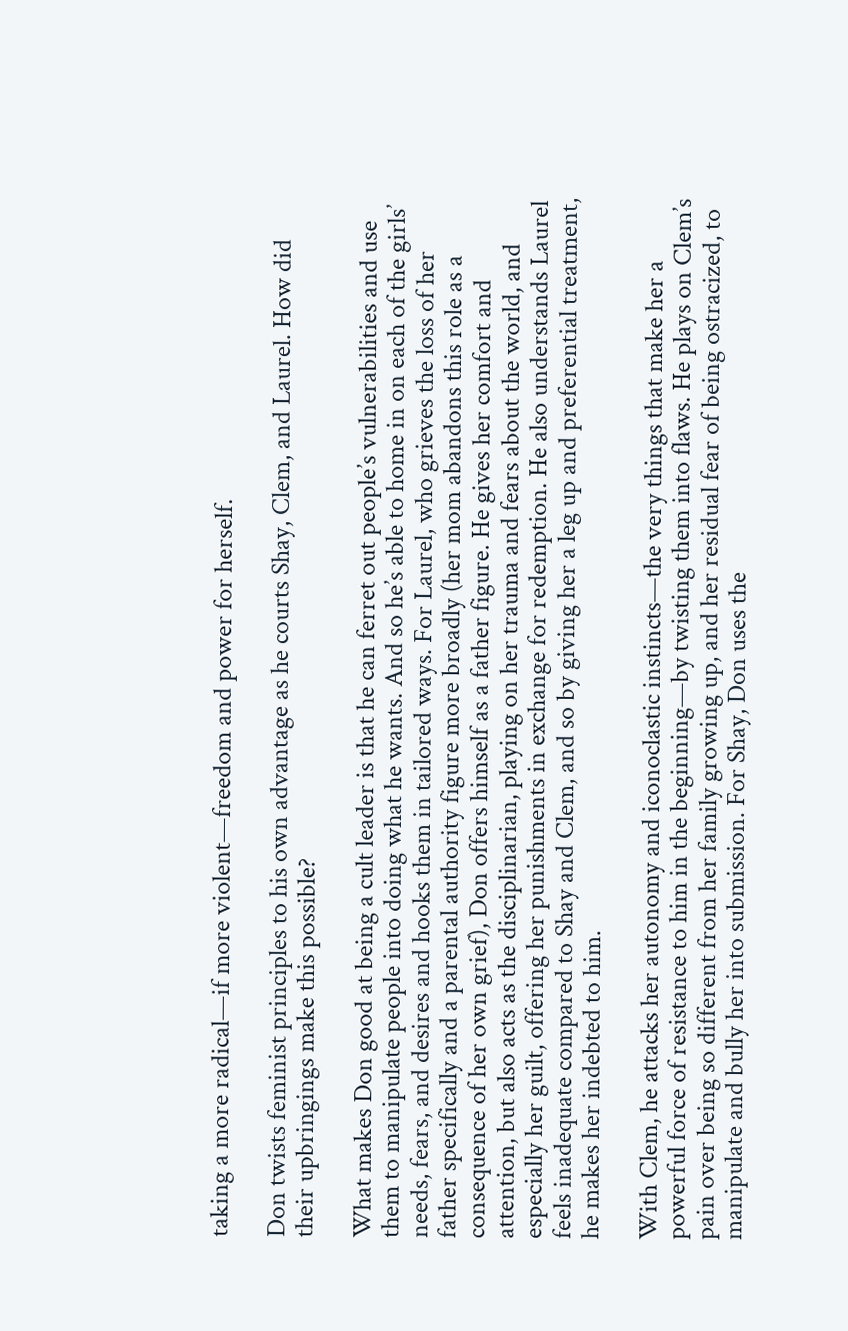taking a more radical—if more violent—freedom and power for herself.

Don twists feminist principles to his own advantage as he courts Shay, Clem, and Laurel. How did their upbringings make this possible?

What makes Don good at being a cult leader is that he can ferret out people’s vulnerabilities and use them to manipulate people into doing what he wants. And so he’s able to home in on each of the girls’ needs, fears, and desires and hooks them in tailored ways. For Laurel, who grieves the loss of her father specifically and a parental authority figure more broadly (her mom abandons this role as a consequence of her own grief), Don offers himself as a father figure. He gives her comfort and attention, but also acts as the disciplinarian, playing on her trauma and fears about the world, and especially her guilt, offering her punishments in exchange for redemption. He also understands Laurel feels inadequate compared to Shay and Clem, and so by giving her a leg up and preferential treatment, he makes her indebted to him.

With Clem, he attacks her autonomy and iconoclastic instincts—the very things that make her a powerful force of resistance to him in the beginning—by twisting them into flaws. He plays on Clem’s pain over being so different from her family growing up, and her residual fear of being ostracized, to manipulate and bully her into submission. For Shay, Don uses the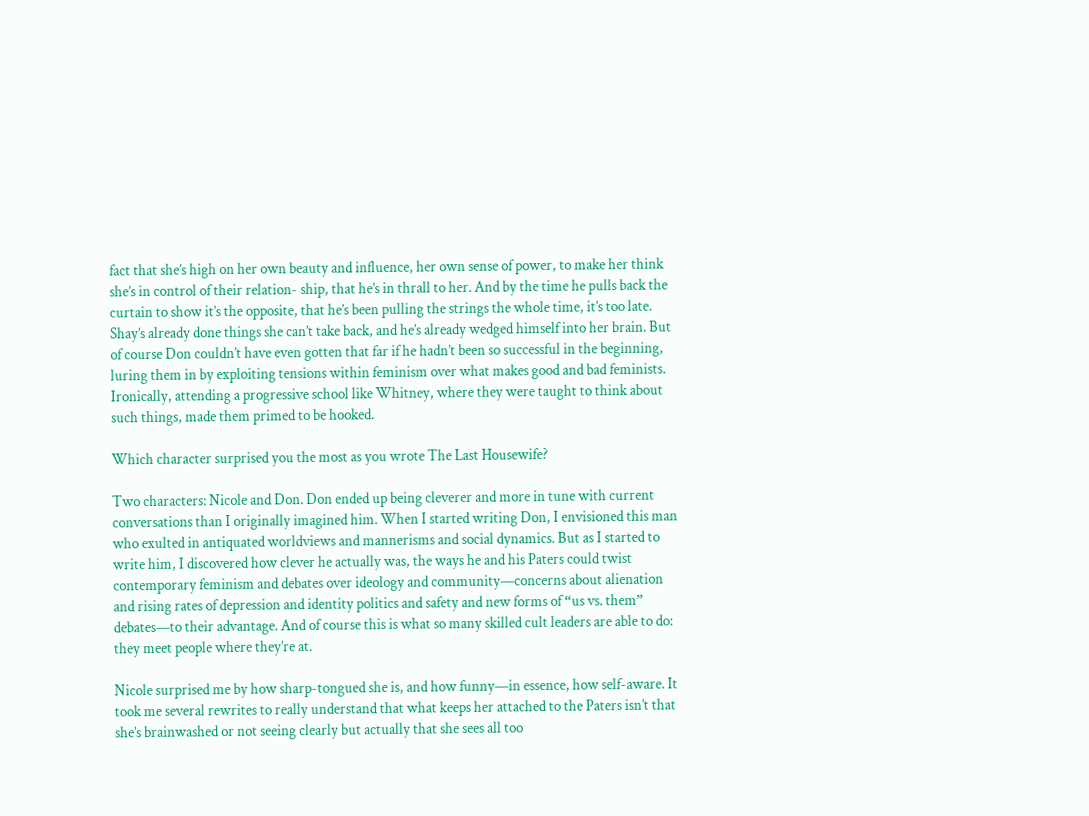fact that she’s high on her own beauty and influence, her own sense of power, to make her think she’s in control of their relation- ship, that he’s in thrall to her. And by the time he pulls back the curtain to show it’s the opposite, that he’s been pulling the strings the whole time, it’s too late. Shay’s already done things she can’t take back, and he’s already wedged himself into her brain. But of course Don couldn’t have even gotten that far if he hadn’t been so successful in the beginning, luring them in by exploiting tensions within feminism over what makes good and bad feminists. Ironically, attending a progressive school like Whitney, where they were taught to think about such things, made them primed to be hooked.

Which character surprised you the most as you wrote The Last Housewife?

Two characters: Nicole and Don. Don ended up being cleverer and more in tune with current conversations than I originally imagined him. When I started writing Don, I envisioned this man who exulted in antiquated worldviews and mannerisms and social dynamics. But as I started to write him, I discovered how clever he actually was, the ways he and his Paters could twist contemporary feminism and debates over ideology and community—concerns about alienation and rising rates of depression and identity politics and safety and new forms of “us vs. them” debates—to their advantage. And of course this is what so many skilled cult leaders are able to do: they meet people where they’re at.

Nicole surprised me by how sharp-tongued she is, and how funny—in essence, how self-aware. It took me several rewrites to really understand that what keeps her attached to the Paters isn’t that she’s brainwashed or not seeing clearly but actually that she sees all too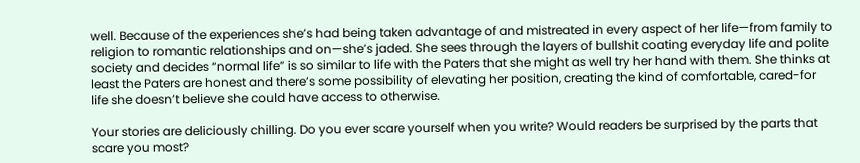well. Because of the experiences she’s had being taken advantage of and mistreated in every aspect of her life—from family to religion to romantic relationships and on—she’s jaded. She sees through the layers of bullshit coating everyday life and polite society and decides “normal life” is so similar to life with the Paters that she might as well try her hand with them. She thinks at least the Paters are honest and there’s some possibility of elevating her position, creating the kind of comfortable, cared-for life she doesn’t believe she could have access to otherwise.

Your stories are deliciously chilling. Do you ever scare yourself when you write? Would readers be surprised by the parts that scare you most?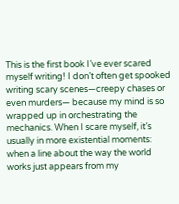This is the first book I’ve ever scared myself writing! I don’t often get spooked writing scary scenes—creepy chases or even murders— because my mind is so wrapped up in orchestrating the mechanics. When I scare myself, it’s usually in more existential moments: when a line about the way the world works just appears from my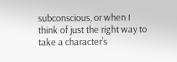subconscious, or when I think of just the right way to take a character’s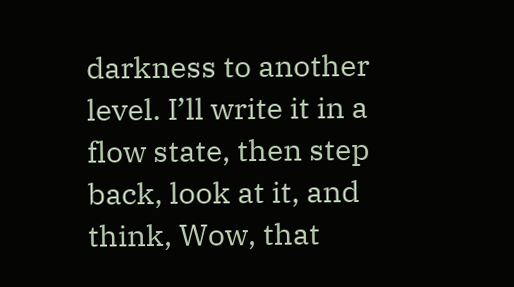darkness to another level. I’ll write it in a flow state, then step back, look at it, and think, Wow, that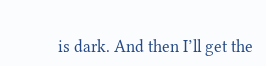is dark. And then I’ll get the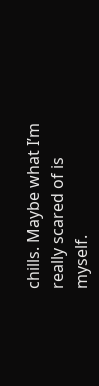chills. Maybe what I’m really scared of is myself.